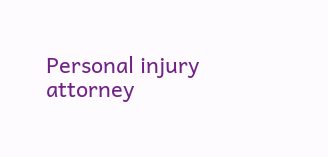Personal injury attorney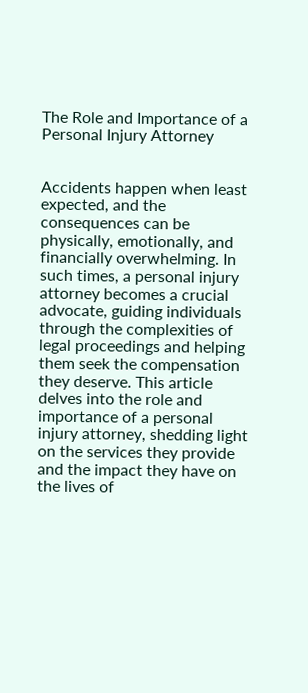The Role and Importance of a Personal Injury Attorney


Accidents happen when least expected, and the consequences can be physically, emotionally, and financially overwhelming. In such times, a personal injury attorney becomes a crucial advocate, guiding individuals through the complexities of legal proceedings and helping them seek the compensation they deserve. This article delves into the role and importance of a personal injury attorney, shedding light on the services they provide and the impact they have on the lives of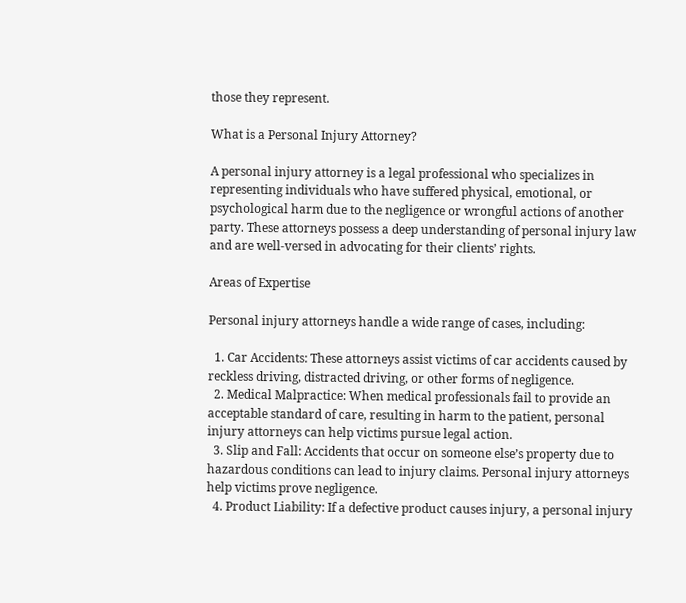those they represent.

What is a Personal Injury Attorney?

A personal injury attorney is a legal professional who specializes in representing individuals who have suffered physical, emotional, or psychological harm due to the negligence or wrongful actions of another party. These attorneys possess a deep understanding of personal injury law and are well-versed in advocating for their clients’ rights.

Areas of Expertise

Personal injury attorneys handle a wide range of cases, including:

  1. Car Accidents: These attorneys assist victims of car accidents caused by reckless driving, distracted driving, or other forms of negligence.
  2. Medical Malpractice: When medical professionals fail to provide an acceptable standard of care, resulting in harm to the patient, personal injury attorneys can help victims pursue legal action.
  3. Slip and Fall: Accidents that occur on someone else’s property due to hazardous conditions can lead to injury claims. Personal injury attorneys help victims prove negligence.
  4. Product Liability: If a defective product causes injury, a personal injury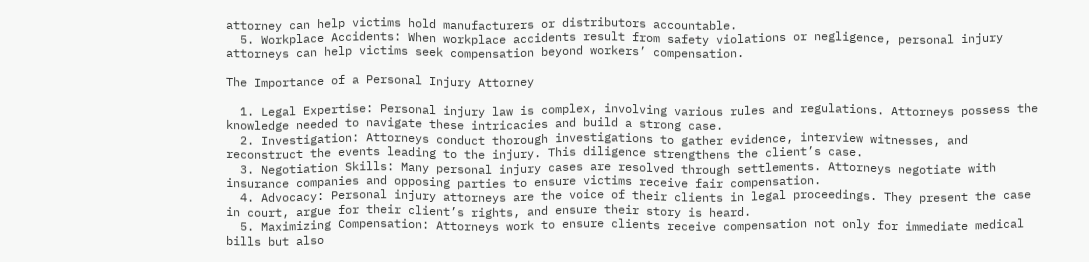attorney can help victims hold manufacturers or distributors accountable.
  5. Workplace Accidents: When workplace accidents result from safety violations or negligence, personal injury attorneys can help victims seek compensation beyond workers’ compensation.

The Importance of a Personal Injury Attorney

  1. Legal Expertise: Personal injury law is complex, involving various rules and regulations. Attorneys possess the knowledge needed to navigate these intricacies and build a strong case.
  2. Investigation: Attorneys conduct thorough investigations to gather evidence, interview witnesses, and reconstruct the events leading to the injury. This diligence strengthens the client’s case.
  3. Negotiation Skills: Many personal injury cases are resolved through settlements. Attorneys negotiate with insurance companies and opposing parties to ensure victims receive fair compensation.
  4. Advocacy: Personal injury attorneys are the voice of their clients in legal proceedings. They present the case in court, argue for their client’s rights, and ensure their story is heard.
  5. Maximizing Compensation: Attorneys work to ensure clients receive compensation not only for immediate medical bills but also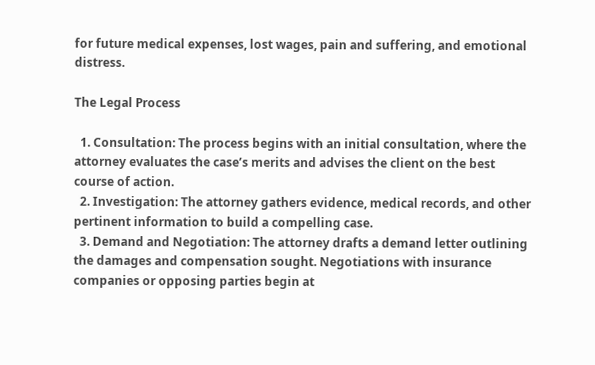for future medical expenses, lost wages, pain and suffering, and emotional distress.

The Legal Process

  1. Consultation: The process begins with an initial consultation, where the attorney evaluates the case’s merits and advises the client on the best course of action.
  2. Investigation: The attorney gathers evidence, medical records, and other pertinent information to build a compelling case.
  3. Demand and Negotiation: The attorney drafts a demand letter outlining the damages and compensation sought. Negotiations with insurance companies or opposing parties begin at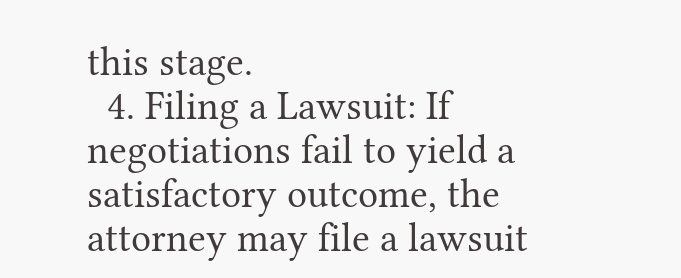this stage.
  4. Filing a Lawsuit: If negotiations fail to yield a satisfactory outcome, the attorney may file a lawsuit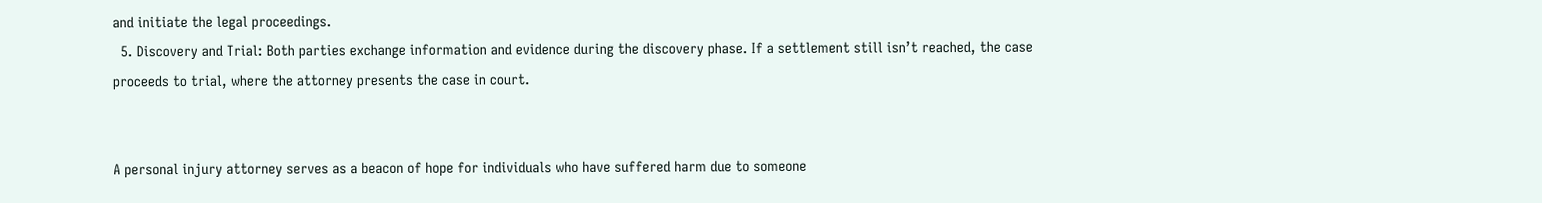and initiate the legal proceedings.
  5. Discovery and Trial: Both parties exchange information and evidence during the discovery phase. If a settlement still isn’t reached, the case proceeds to trial, where the attorney presents the case in court.


A personal injury attorney serves as a beacon of hope for individuals who have suffered harm due to someone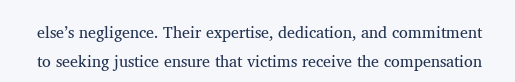else’s negligence. Their expertise, dedication, and commitment to seeking justice ensure that victims receive the compensation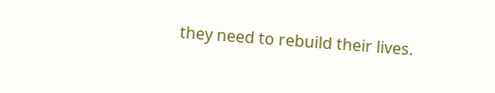they need to rebuild their lives.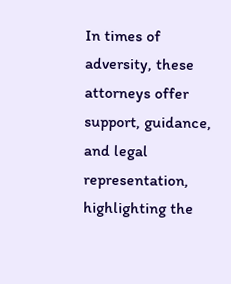In times of adversity, these attorneys offer support, guidance, and legal representation, highlighting the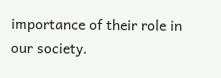importance of their role in our society.